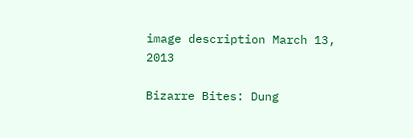image description March 13, 2013

Bizarre Bites: Dung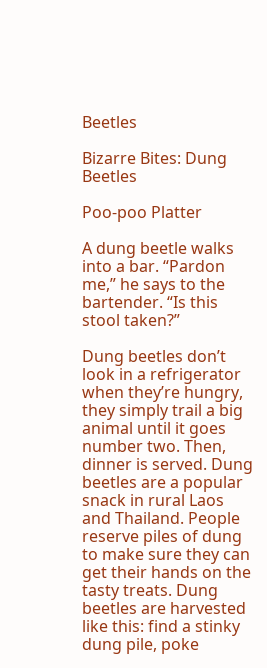Beetles

Bizarre Bites: Dung Beetles

Poo-poo Platter

A dung beetle walks into a bar. “Pardon me,” he says to the bartender. “Is this stool taken?”

Dung beetles don’t look in a refrigerator when they’re hungry, they simply trail a big animal until it goes number two. Then, dinner is served. Dung beetles are a popular snack in rural Laos and Thailand. People reserve piles of dung to make sure they can get their hands on the tasty treats. Dung beetles are harvested like this: find a stinky dung pile, poke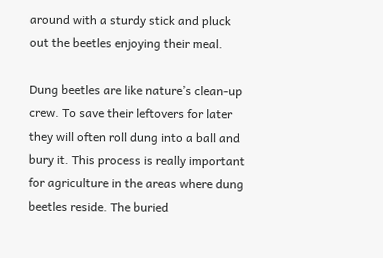around with a sturdy stick and pluck out the beetles enjoying their meal.

Dung beetles are like nature’s clean-up crew. To save their leftovers for later they will often roll dung into a ball and bury it. This process is really important for agriculture in the areas where dung beetles reside. The buried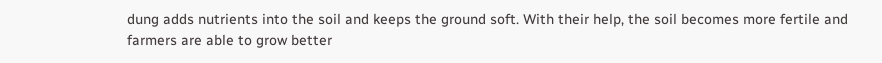dung adds nutrients into the soil and keeps the ground soft. With their help, the soil becomes more fertile and farmers are able to grow better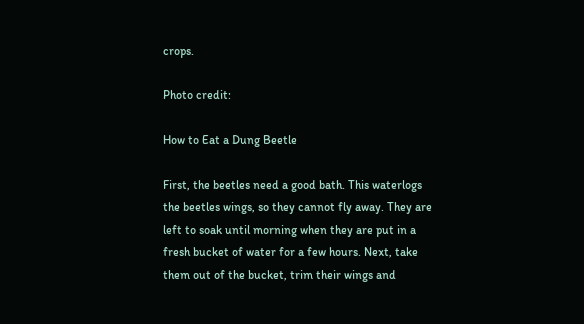crops.

Photo credit:

How to Eat a Dung Beetle

First, the beetles need a good bath. This waterlogs the beetles wings, so they cannot fly away. They are left to soak until morning when they are put in a fresh bucket of water for a few hours. Next, take them out of the bucket, trim their wings and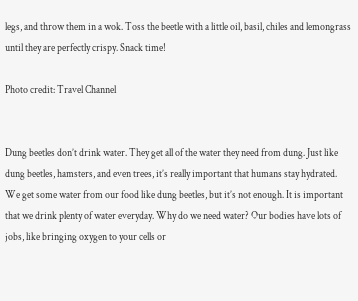legs, and throw them in a wok. Toss the beetle with a little oil, basil, chiles and lemongrass until they are perfectly crispy. Snack time!

Photo credit: Travel Channel


Dung beetles don’t drink water. They get all of the water they need from dung. Just like dung beetles, hamsters, and even trees, it’s really important that humans stay hydrated. We get some water from our food like dung beetles, but it’s not enough. It is important that we drink plenty of water everyday. Why do we need water? Our bodies have lots of jobs, like bringing oxygen to your cells or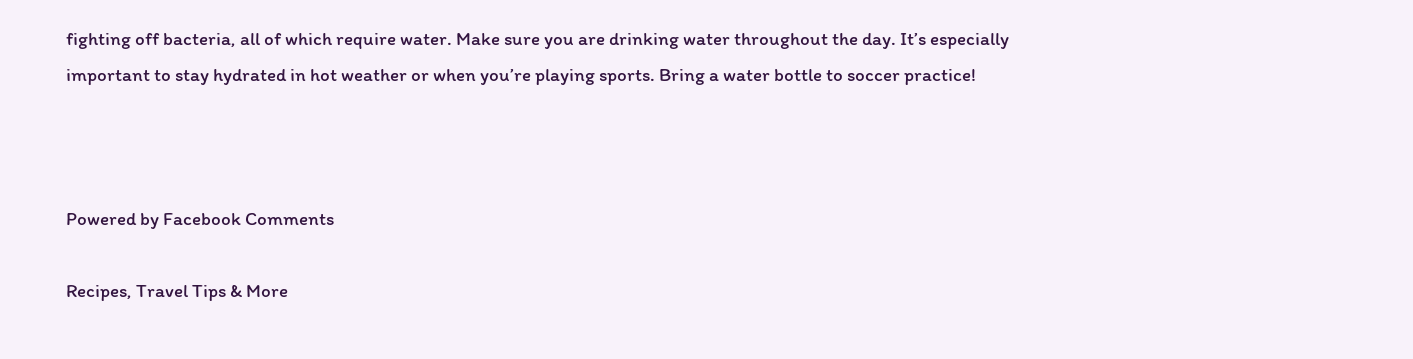fighting off bacteria, all of which require water. Make sure you are drinking water throughout the day. It’s especially important to stay hydrated in hot weather or when you’re playing sports. Bring a water bottle to soccer practice!



Powered by Facebook Comments

Recipes, Travel Tips & More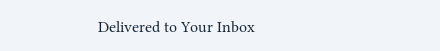Delivered to Your Inbox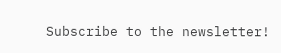Subscribe to the newsletter!